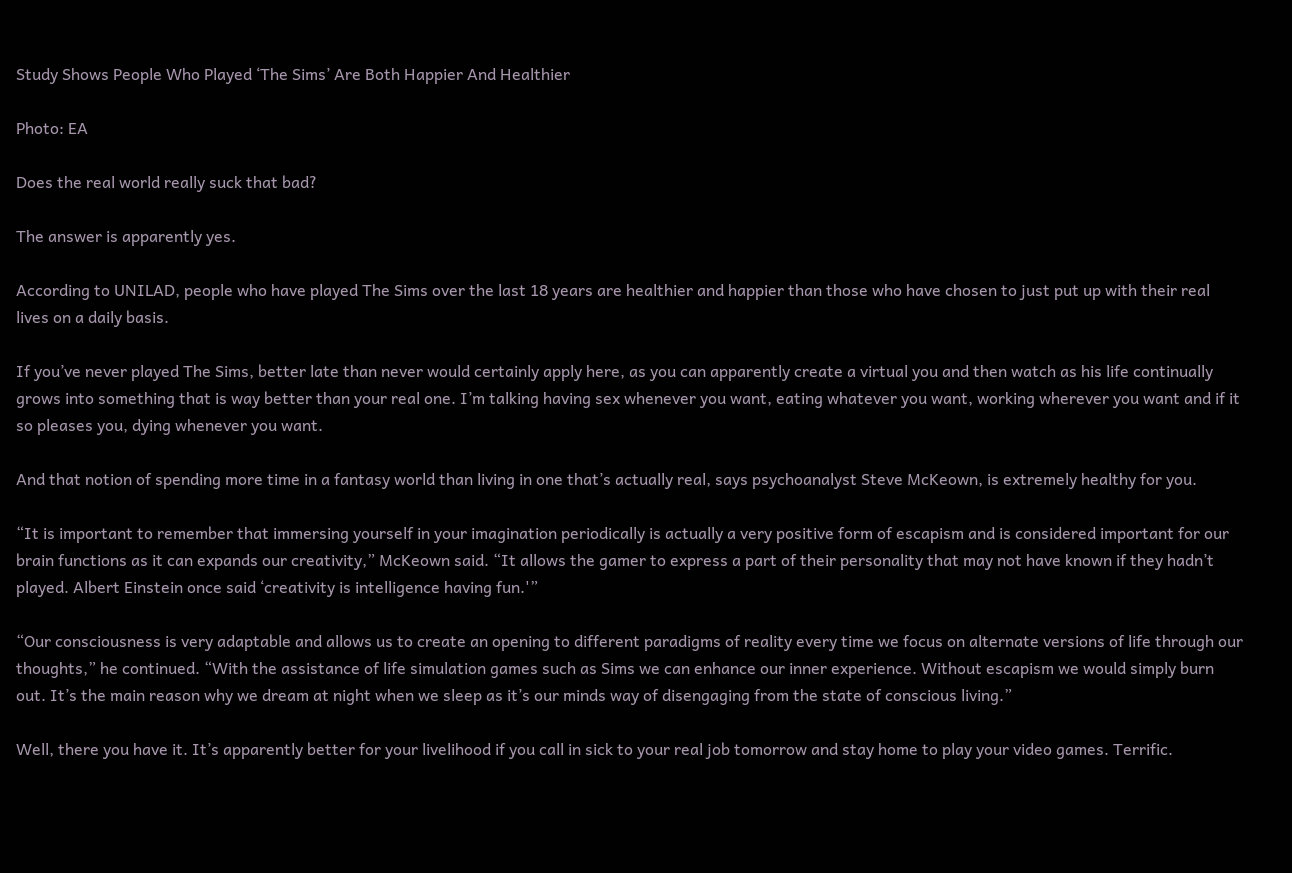Study Shows People Who Played ‘The Sims’ Are Both Happier And Healthier

Photo: EA

Does the real world really suck that bad?

The answer is apparently yes.

According to UNILAD, people who have played The Sims over the last 18 years are healthier and happier than those who have chosen to just put up with their real lives on a daily basis.

If you’ve never played The Sims, better late than never would certainly apply here, as you can apparently create a virtual you and then watch as his life continually grows into something that is way better than your real one. I’m talking having sex whenever you want, eating whatever you want, working wherever you want and if it so pleases you, dying whenever you want.

And that notion of spending more time in a fantasy world than living in one that’s actually real, says psychoanalyst Steve McKeown, is extremely healthy for you.

“It is important to remember that immersing yourself in your imagination periodically is actually a very positive form of escapism and is considered important for our brain functions as it can expands our creativity,” McKeown said. “It allows the gamer to express a part of their personality that may not have known if they hadn’t played. Albert Einstein once said ‘creativity is intelligence having fun.'”

“Our consciousness is very adaptable and allows us to create an opening to different paradigms of reality every time we focus on alternate versions of life through our thoughts,” he continued. “With the assistance of life simulation games such as Sims we can enhance our inner experience. Without escapism we would simply burn out. It’s the main reason why we dream at night when we sleep as it’s our minds way of disengaging from the state of conscious living.”

Well, there you have it. It’s apparently better for your livelihood if you call in sick to your real job tomorrow and stay home to play your video games. Terrific.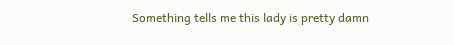Something tells me this lady is pretty damn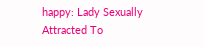happy: Lady Sexually Attracted To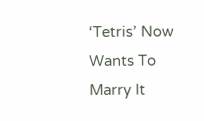‘Tetris’ Now Wants To Marry It